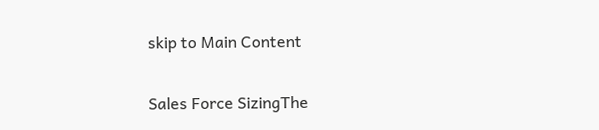skip to Main Content

Sales Force SizingThe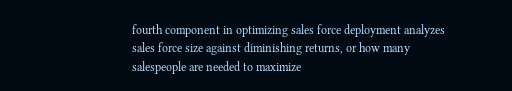fourth component in optimizing sales force deployment analyzes sales force size against diminishing returns, or how many salespeople are needed to maximize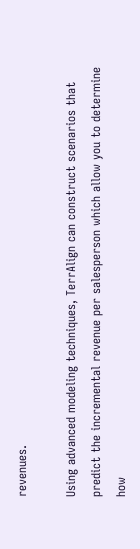revenues.

Using advanced modeling techniques, TerrAlign can construct scenarios that predict the incremental revenue per salesperson which allow you to determine how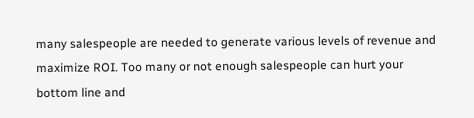many salespeople are needed to generate various levels of revenue and maximize ROI. Too many or not enough salespeople can hurt your bottom line and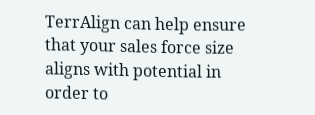TerrAlign can help ensure that your sales force size aligns with potential in order to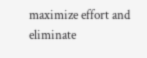maximize effort and eliminate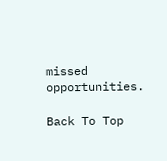missed opportunities.

Back To Top